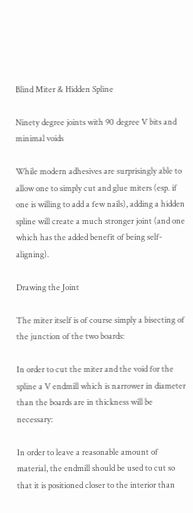Blind Miter & Hidden Spline

Ninety degree joints with 90 degree V bits and minimal voids

While modern adhesives are surprisingly able to allow one to simply cut and glue miters (esp. if one is willing to add a few nails), adding a hidden spline will create a much stronger joint (and one which has the added benefit of being self-aligning).

Drawing the Joint

The miter itself is of course simply a bisecting of the junction of the two boards:

In order to cut the miter and the void for the spline a V endmill which is narrower in diameter than the boards are in thickness will be necessary:

In order to leave a reasonable amount of material, the endmill should be used to cut so that it is positioned closer to the interior than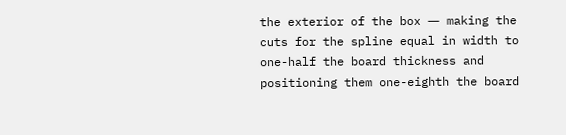the exterior of the box ― making the cuts for the spline equal in width to one-half the board thickness and positioning them one-eighth the board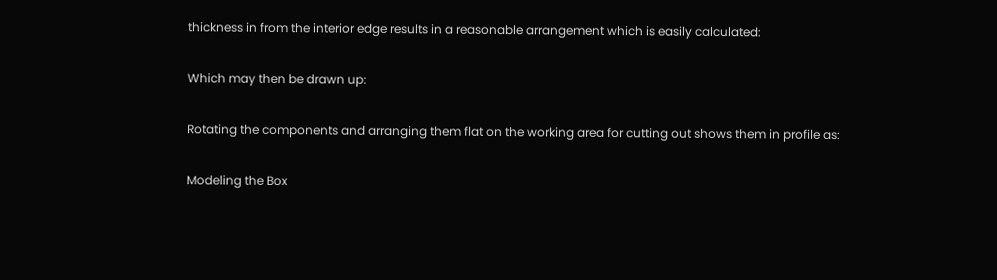thickness in from the interior edge results in a reasonable arrangement which is easily calculated:

Which may then be drawn up:

Rotating the components and arranging them flat on the working area for cutting out shows them in profile as:

Modeling the Box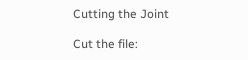Cutting the Joint

Cut the file: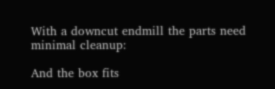With a downcut endmill the parts need minimal cleanup:

And the box fits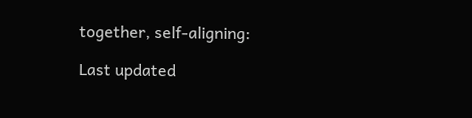together, self-aligning:

Last updated